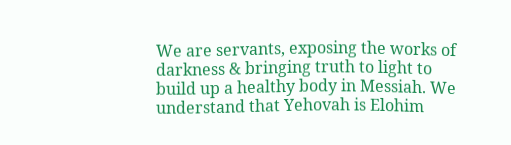We are servants, exposing the works of darkness & bringing truth to light to build up a healthy body in Messiah. We understand that Yehovah is Elohim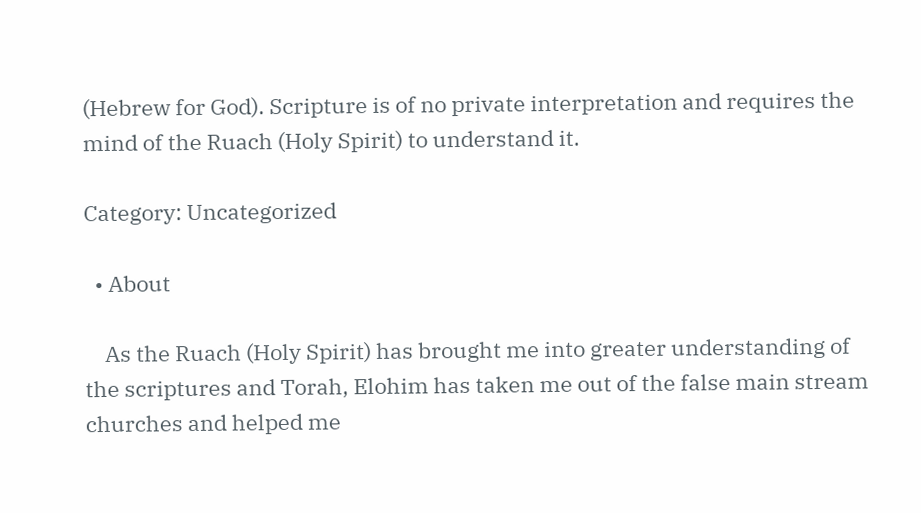(Hebrew for God). Scripture is of no private interpretation and requires the mind of the Ruach (Holy Spirit) to understand it.

Category: Uncategorized

  • About

    As the Ruach (Holy Spirit) has brought me into greater understanding of the scriptures and Torah, Elohim has taken me out of the false main stream churches and helped me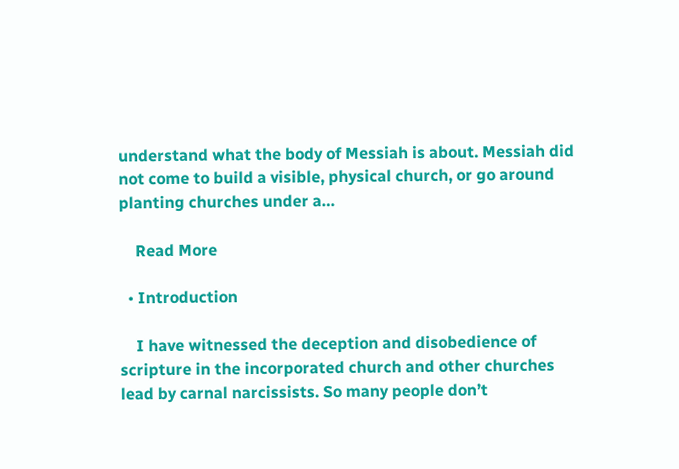understand what the body of Messiah is about. Messiah did not come to build a visible, physical church, or go around planting churches under a…

    Read More

  • Introduction

    I have witnessed the deception and disobedience of scripture in the incorporated church and other churches lead by carnal narcissists. So many people don’t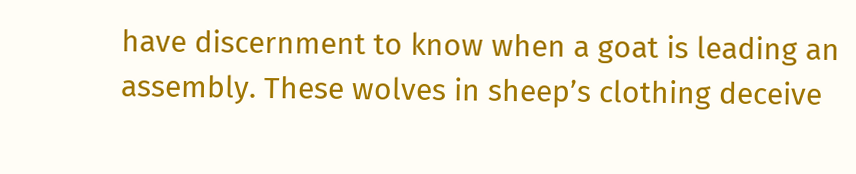have discernment to know when a goat is leading an assembly. These wolves in sheep’s clothing deceive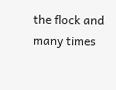the flock and many times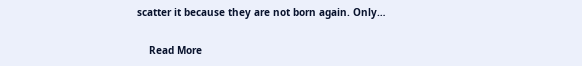scatter it because they are not born again. Only…

    Read More